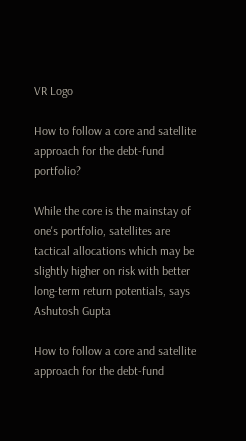VR Logo

How to follow a core and satellite approach for the debt-fund portfolio?

While the core is the mainstay of one's portfolio, satellites are tactical allocations which may be slightly higher on risk with better long-term return potentials, says Ashutosh Gupta

How to follow a core and satellite approach for the debt-fund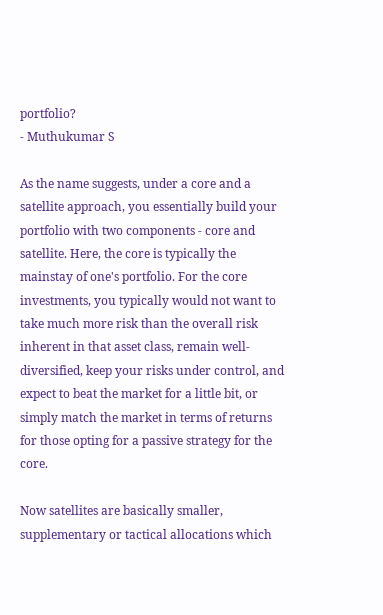portfolio?
- Muthukumar S

As the name suggests, under a core and a satellite approach, you essentially build your portfolio with two components - core and satellite. Here, the core is typically the mainstay of one's portfolio. For the core investments, you typically would not want to take much more risk than the overall risk inherent in that asset class, remain well-diversified, keep your risks under control, and expect to beat the market for a little bit, or simply match the market in terms of returns for those opting for a passive strategy for the core.

Now satellites are basically smaller, supplementary or tactical allocations which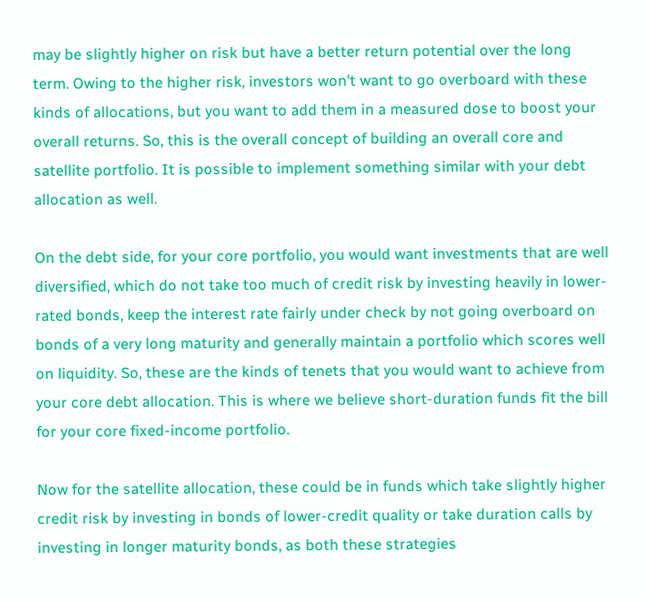may be slightly higher on risk but have a better return potential over the long term. Owing to the higher risk, investors won't want to go overboard with these kinds of allocations, but you want to add them in a measured dose to boost your overall returns. So, this is the overall concept of building an overall core and satellite portfolio. It is possible to implement something similar with your debt allocation as well.

On the debt side, for your core portfolio, you would want investments that are well diversified, which do not take too much of credit risk by investing heavily in lower-rated bonds, keep the interest rate fairly under check by not going overboard on bonds of a very long maturity and generally maintain a portfolio which scores well on liquidity. So, these are the kinds of tenets that you would want to achieve from your core debt allocation. This is where we believe short-duration funds fit the bill for your core fixed-income portfolio.

Now for the satellite allocation, these could be in funds which take slightly higher credit risk by investing in bonds of lower-credit quality or take duration calls by investing in longer maturity bonds, as both these strategies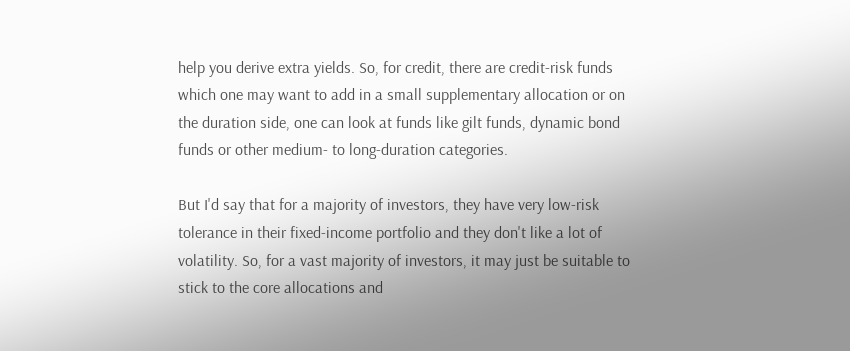help you derive extra yields. So, for credit, there are credit-risk funds which one may want to add in a small supplementary allocation or on the duration side, one can look at funds like gilt funds, dynamic bond funds or other medium- to long-duration categories.

But I'd say that for a majority of investors, they have very low-risk tolerance in their fixed-income portfolio and they don't like a lot of volatility. So, for a vast majority of investors, it may just be suitable to stick to the core allocations and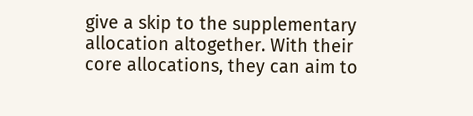give a skip to the supplementary allocation altogether. With their core allocations, they can aim to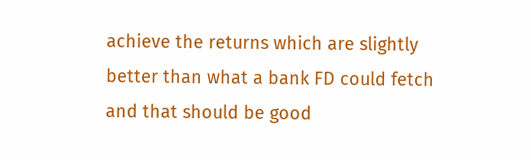achieve the returns which are slightly better than what a bank FD could fetch and that should be good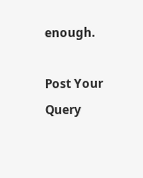enough.

Post Your Query